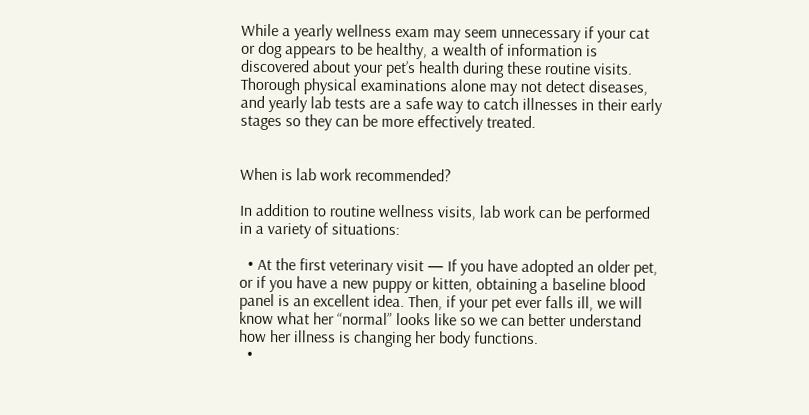While a yearly wellness exam may seem unnecessary if your cat or dog appears to be healthy, a wealth of information is discovered about your pet’s health during these routine visits. Thorough physical examinations alone may not detect diseases, and yearly lab tests are a safe way to catch illnesses in their early stages so they can be more effectively treated.


When is lab work recommended?

In addition to routine wellness visits, lab work can be performed in a variety of situations:

  • At the first veterinary visit — If you have adopted an older pet, or if you have a new puppy or kitten, obtaining a baseline blood panel is an excellent idea. Then, if your pet ever falls ill, we will know what her “normal” looks like so we can better understand how her illness is changing her body functions.
  •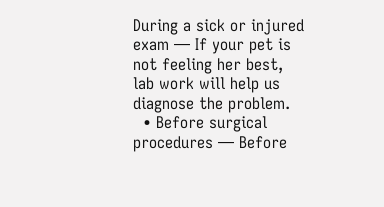During a sick or injured exam — If your pet is not feeling her best, lab work will help us diagnose the problem.
  • Before surgical procedures — Before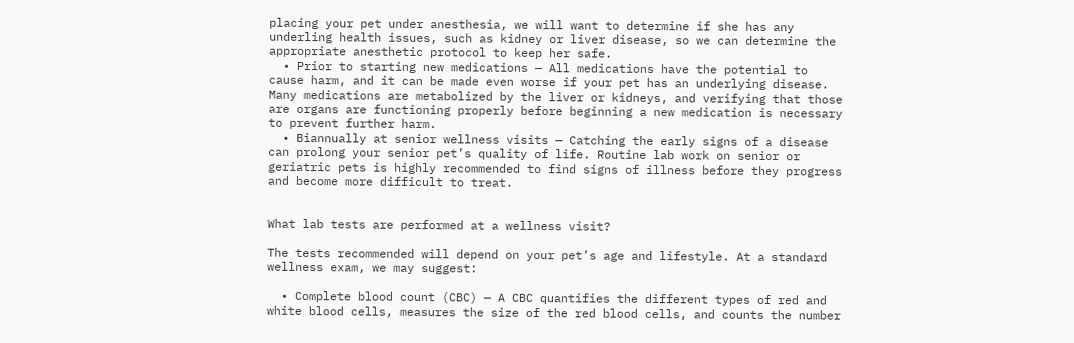placing your pet under anesthesia, we will want to determine if she has any underling health issues, such as kidney or liver disease, so we can determine the appropriate anesthetic protocol to keep her safe.
  • Prior to starting new medications — All medications have the potential to cause harm, and it can be made even worse if your pet has an underlying disease. Many medications are metabolized by the liver or kidneys, and verifying that those are organs are functioning properly before beginning a new medication is necessary to prevent further harm.
  • Biannually at senior wellness visits — Catching the early signs of a disease can prolong your senior pet’s quality of life. Routine lab work on senior or geriatric pets is highly recommended to find signs of illness before they progress and become more difficult to treat.


What lab tests are performed at a wellness visit?

The tests recommended will depend on your pet’s age and lifestyle. At a standard wellness exam, we may suggest:

  • Complete blood count (CBC) — A CBC quantifies the different types of red and white blood cells, measures the size of the red blood cells, and counts the number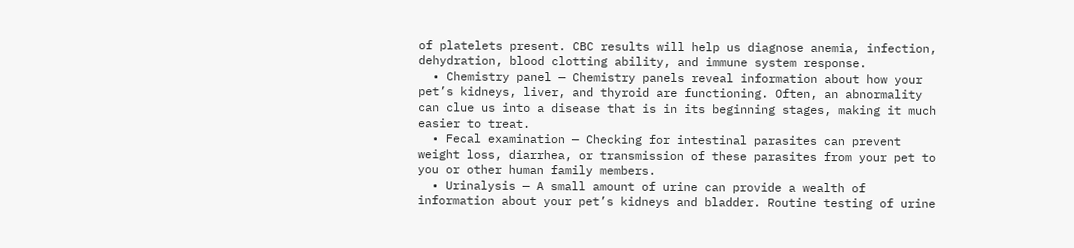of platelets present. CBC results will help us diagnose anemia, infection, dehydration, blood clotting ability, and immune system response.
  • Chemistry panel — Chemistry panels reveal information about how your pet’s kidneys, liver, and thyroid are functioning. Often, an abnormality can clue us into a disease that is in its beginning stages, making it much easier to treat.
  • Fecal examination — Checking for intestinal parasites can prevent weight loss, diarrhea, or transmission of these parasites from your pet to you or other human family members.
  • Urinalysis — A small amount of urine can provide a wealth of information about your pet’s kidneys and bladder. Routine testing of urine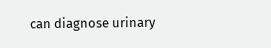can diagnose urinary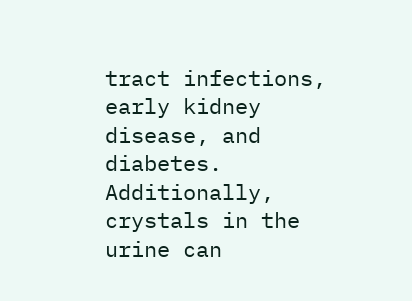tract infections, early kidney disease, and diabetes. Additionally, crystals in the urine can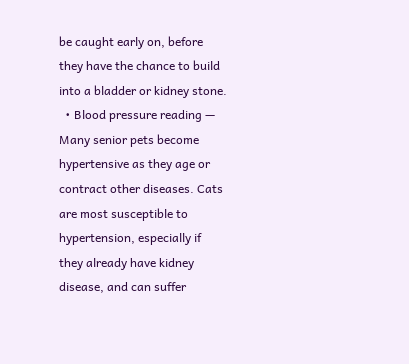be caught early on, before they have the chance to build into a bladder or kidney stone.
  • Blood pressure reading — Many senior pets become hypertensive as they age or contract other diseases. Cats are most susceptible to hypertension, especially if they already have kidney disease, and can suffer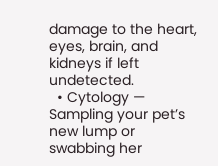damage to the heart, eyes, brain, and kidneys if left undetected.
  • Cytology — Sampling your pet’s new lump or swabbing her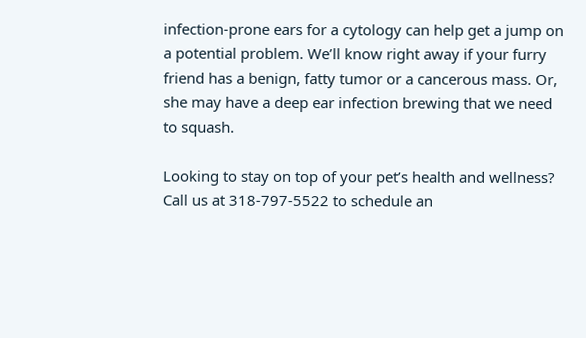infection-prone ears for a cytology can help get a jump on a potential problem. We’ll know right away if your furry friend has a benign, fatty tumor or a cancerous mass. Or, she may have a deep ear infection brewing that we need to squash.

Looking to stay on top of your pet’s health and wellness? Call us at 318-797-5522 to schedule an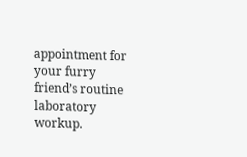appointment for your furry friend’s routine laboratory workup.